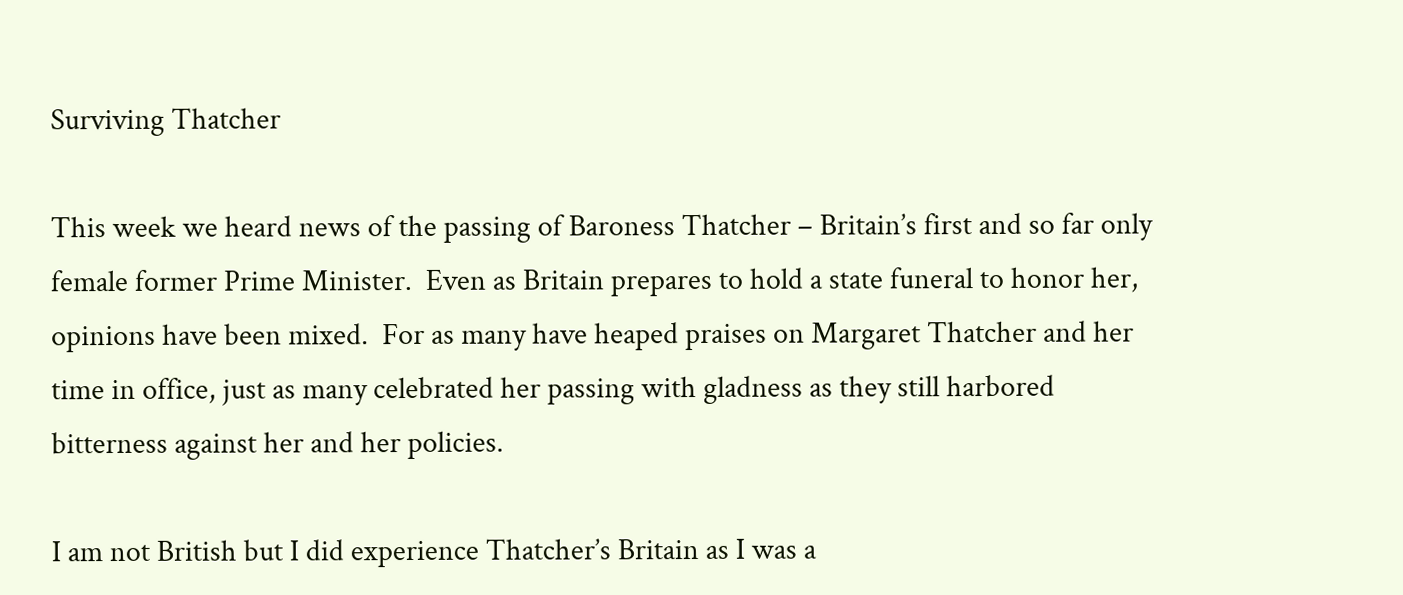Surviving Thatcher

This week we heard news of the passing of Baroness Thatcher – Britain’s first and so far only female former Prime Minister.  Even as Britain prepares to hold a state funeral to honor her, opinions have been mixed.  For as many have heaped praises on Margaret Thatcher and her time in office, just as many celebrated her passing with gladness as they still harbored bitterness against her and her policies.

I am not British but I did experience Thatcher’s Britain as I was a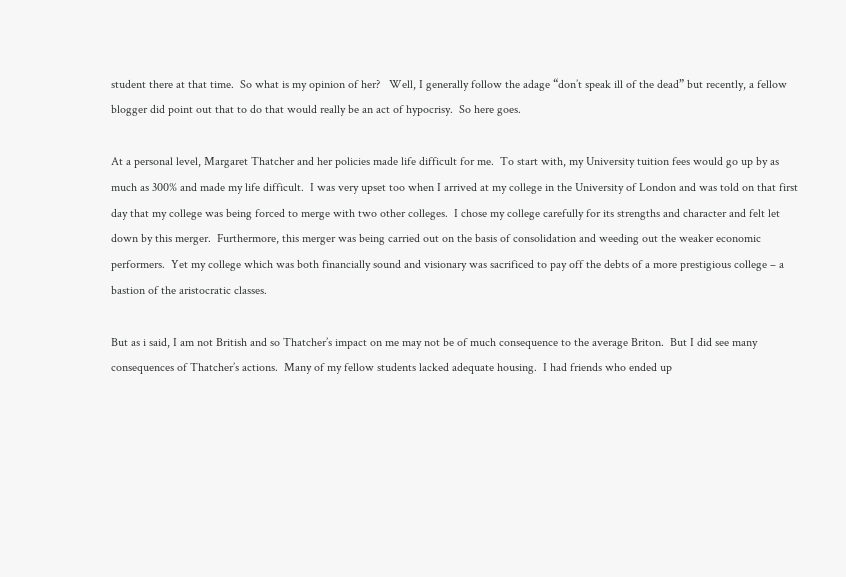student there at that time.  So what is my opinion of her?   Well, I generally follow the adage “don’t speak ill of the dead” but recently, a fellow blogger did point out that to do that would really be an act of hypocrisy.  So here goes.

At a personal level, Margaret Thatcher and her policies made life difficult for me.  To start with, my University tuition fees would go up by as much as 300% and made my life difficult.  I was very upset too when I arrived at my college in the University of London and was told on that first day that my college was being forced to merge with two other colleges.  I chose my college carefully for its strengths and character and felt let down by this merger.  Furthermore, this merger was being carried out on the basis of consolidation and weeding out the weaker economic performers.  Yet my college which was both financially sound and visionary was sacrificed to pay off the debts of a more prestigious college – a bastion of the aristocratic classes.

But as i said, I am not British and so Thatcher’s impact on me may not be of much consequence to the average Briton.  But I did see many consequences of Thatcher’s actions.  Many of my fellow students lacked adequate housing.  I had friends who ended up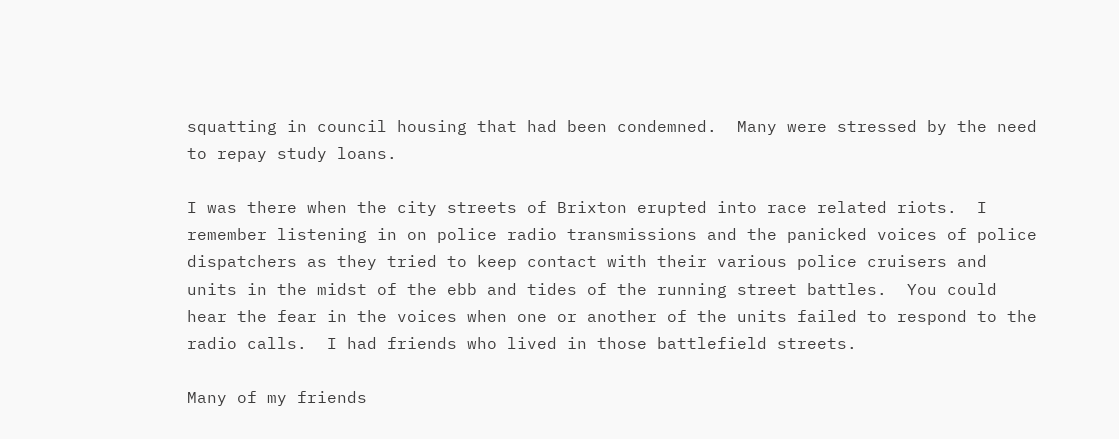squatting in council housing that had been condemned.  Many were stressed by the need to repay study loans.

I was there when the city streets of Brixton erupted into race related riots.  I remember listening in on police radio transmissions and the panicked voices of police dispatchers as they tried to keep contact with their various police cruisers and units in the midst of the ebb and tides of the running street battles.  You could hear the fear in the voices when one or another of the units failed to respond to the radio calls.  I had friends who lived in those battlefield streets.

Many of my friends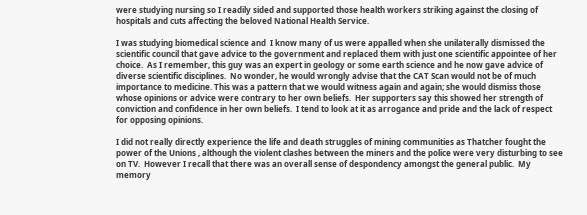were studying nursing so I readily sided and supported those health workers striking against the closing of hospitals and cuts affecting the beloved National Health Service.

I was studying biomedical science and  I know many of us were appalled when she unilaterally dismissed the scientific council that gave advice to the government and replaced them with just one scientific appointee of her choice.  As I remember, this guy was an expert in geology or some earth science and he now gave advice of diverse scientific disciplines.  No wonder, he would wrongly advise that the CAT Scan would not be of much importance to medicine. This was a pattern that we would witness again and again; she would dismiss those whose opinions or advice were contrary to her own beliefs.  Her supporters say this showed her strength of conviction and confidence in her own beliefs.  I tend to look at it as arrogance and pride and the lack of respect for opposing opinions.

I did not really directly experience the life and death struggles of mining communities as Thatcher fought the power of the Unions , although the violent clashes between the miners and the police were very disturbing to see on TV.  However I recall that there was an overall sense of despondency amongst the general public.  My memory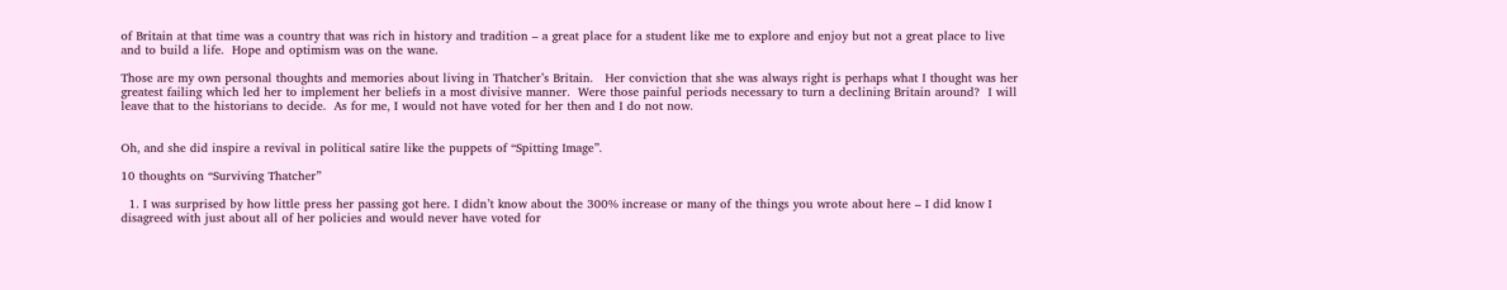of Britain at that time was a country that was rich in history and tradition – a great place for a student like me to explore and enjoy but not a great place to live and to build a life.  Hope and optimism was on the wane.

Those are my own personal thoughts and memories about living in Thatcher’s Britain.   Her conviction that she was always right is perhaps what I thought was her greatest failing which led her to implement her beliefs in a most divisive manner.  Were those painful periods necessary to turn a declining Britain around?  I will leave that to the historians to decide.  As for me, I would not have voted for her then and I do not now.


Oh, and she did inspire a revival in political satire like the puppets of “Spitting Image”.

10 thoughts on “Surviving Thatcher”

  1. I was surprised by how little press her passing got here. I didn’t know about the 300% increase or many of the things you wrote about here – I did know I disagreed with just about all of her policies and would never have voted for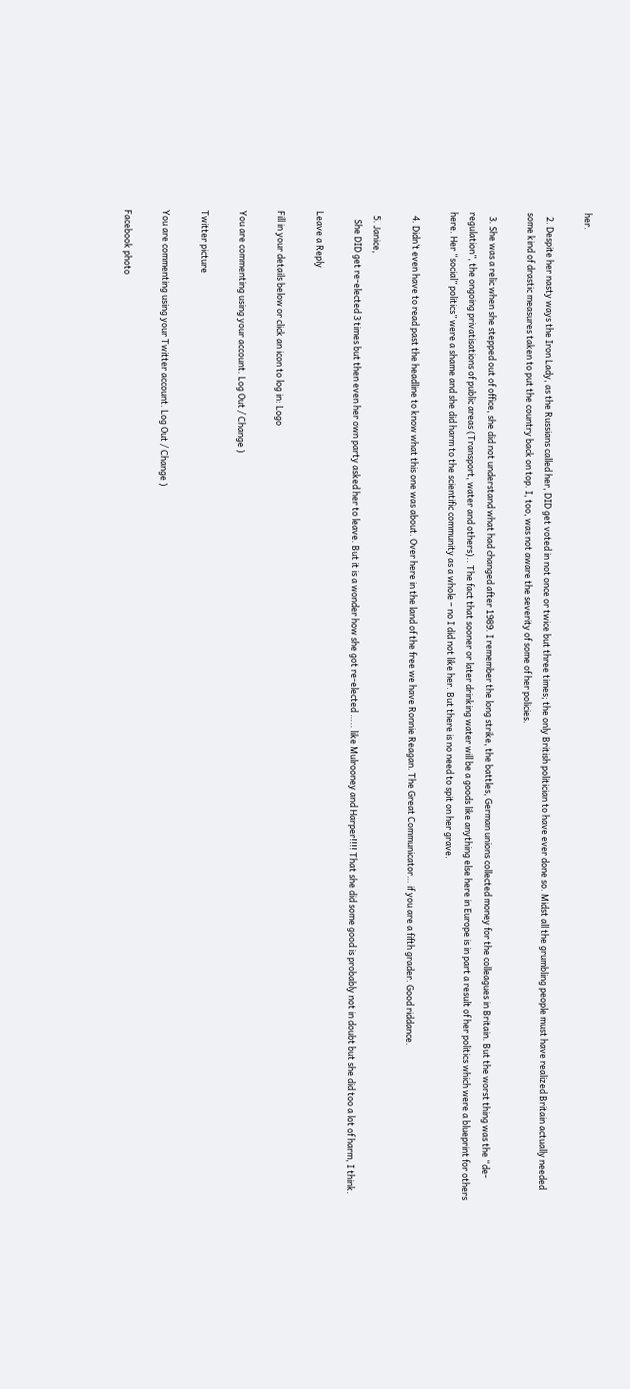her.

  2. Despite her nasty ways the Iron Lady, as the Russians called her, DID get voted in not once or twice but three times; the only British politician to have ever done so. Midst all the grumbling people must have realized Britain actually needed some kind of drastic measures taken to put the country back on top. I, too, was not aware the severity of some of her policies.

  3. She was a relic when she stepped out of office, she did not understand what had changed after 1989. I remember the long strike, the battles, German unions collected money for the colleagues in Britain. But the worst thing was the “de-regulation”, the ongoing privatisations of public areas (Transport, water and others).. The fact that sooner or later drinking water will be a goods like anything else here in Europe is in part a result of her politics which were a blueprint for others here. Her “social” politics” were a shame and she did harm to the scientific community as a whole – no I did not like her. But there is no need to spit on her grave.

  4. Didn’t even have to read past the headline to know what this one was about. Over here in the land of the free we have Ronnie Reagan. The Great Communicator… if you are a fifth grader. Good riddance.

  5. Janice,
    She DID get re-elected 3 times but then even her own party asked her to leave. But it is a wonder how she got re-elected ….. like Mulrooney and Harper!!!! That she did some good is probably not in doubt but she did too a lot of harm, I think.

Leave a Reply

Fill in your details below or click an icon to log in: Logo

You are commenting using your account. Log Out / Change )

Twitter picture

You are commenting using your Twitter account. Log Out / Change )

Facebook photo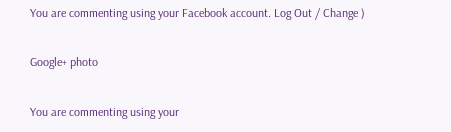You are commenting using your Facebook account. Log Out / Change )

Google+ photo

You are commenting using your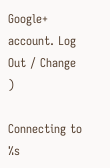Google+ account. Log Out / Change )

Connecting to %s